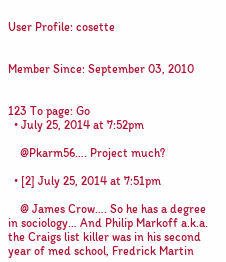User Profile: cosette


Member Since: September 03, 2010


123 To page: Go
  • July 25, 2014 at 7:52pm

    @Pkarm56…. Project much?

  • [2] July 25, 2014 at 7:51pm

    @ James Crow…. So he has a degree in sociology… And Philip Markoff a.k.a. the Craigs list killer was in his second year of med school, Fredrick Martin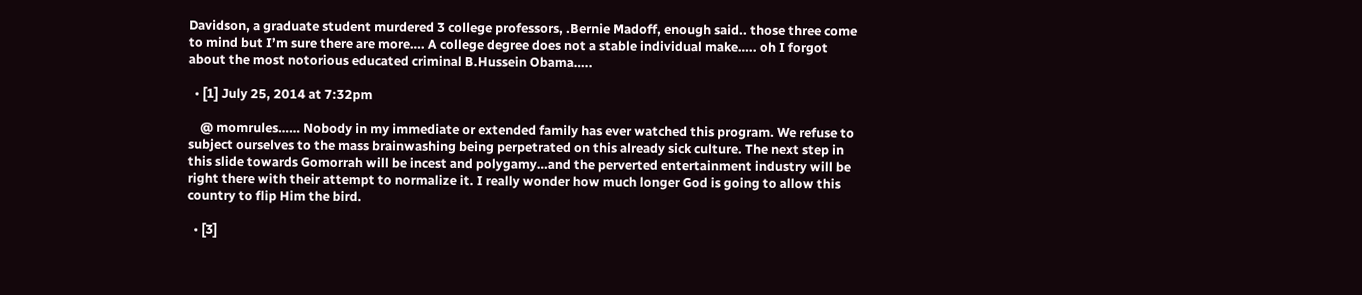Davidson, a graduate student murdered 3 college professors, .Bernie Madoff, enough said.. those three come to mind but I’m sure there are more…. A college degree does not a stable individual make….. oh I forgot about the most notorious educated criminal B.Hussein Obama…..

  • [1] July 25, 2014 at 7:32pm

    @ momrules…… Nobody in my immediate or extended family has ever watched this program. We refuse to subject ourselves to the mass brainwashing being perpetrated on this already sick culture. The next step in this slide towards Gomorrah will be incest and polygamy…and the perverted entertainment industry will be right there with their attempt to normalize it. I really wonder how much longer God is going to allow this country to flip Him the bird.

  • [3]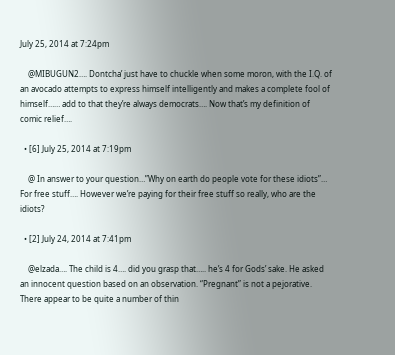July 25, 2014 at 7:24pm

    @MIBUGUN2…. Dontcha’ just have to chuckle when some moron, with the I.Q. of an avocado attempts to express himself intelligently and makes a complete fool of himself…… add to that they’re always democrats…. Now that’s my definition of comic relief….

  • [6] July 25, 2014 at 7:19pm

    @ In answer to your question…”Why on earth do people vote for these idiots”… For free stuff…. However we’re paying for their free stuff so really, who are the idiots?

  • [2] July 24, 2014 at 7:41pm

    @elzada…. The child is 4…. did you grasp that….. he’s 4 for Gods’ sake. He asked an innocent question based on an observation. “Pregnant” is not a pejorative. There appear to be quite a number of thin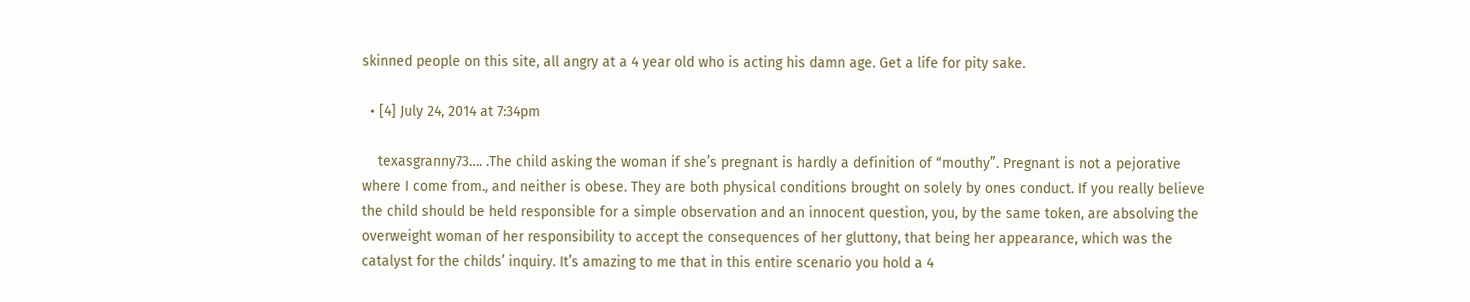skinned people on this site, all angry at a 4 year old who is acting his damn age. Get a life for pity sake.

  • [4] July 24, 2014 at 7:34pm

    texasgranny73…. .The child asking the woman if she’s pregnant is hardly a definition of “mouthy”. Pregnant is not a pejorative where I come from., and neither is obese. They are both physical conditions brought on solely by ones conduct. If you really believe the child should be held responsible for a simple observation and an innocent question, you, by the same token, are absolving the overweight woman of her responsibility to accept the consequences of her gluttony, that being her appearance, which was the catalyst for the childs’ inquiry. It’s amazing to me that in this entire scenario you hold a 4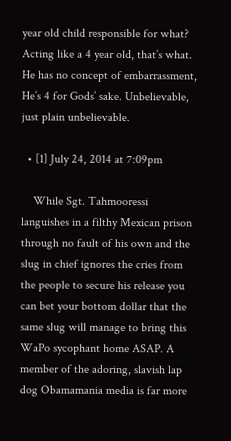year old child responsible for what? Acting like a 4 year old, that’s what. He has no concept of embarrassment, He’s 4 for Gods’ sake. Unbelievable, just plain unbelievable.

  • [1] July 24, 2014 at 7:09pm

    While Sgt. Tahmooressi languishes in a filthy Mexican prison through no fault of his own and the slug in chief ignores the cries from the people to secure his release you can bet your bottom dollar that the same slug will manage to bring this WaPo sycophant home ASAP. A member of the adoring, slavish lap dog Obamamania media is far more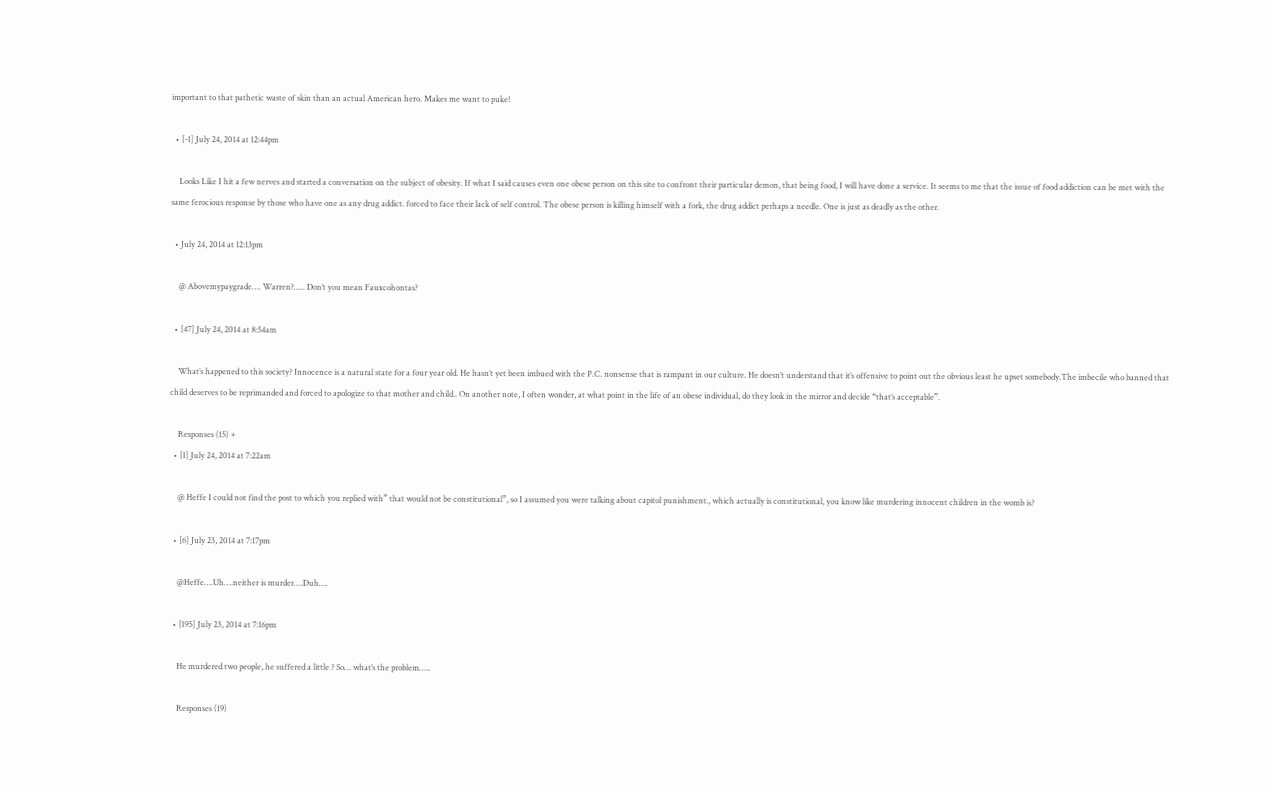important to that pathetic waste of skin than an actual American hero. Makes me want to puke!

  • [-1] July 24, 2014 at 12:44pm

    Looks Like I hit a few nerves and started a conversation on the subject of obesity. If what I said causes even one obese person on this site to confront their particular demon, that being food, I will have done a service. It seems to me that the issue of food addiction can be met with the same ferocious response by those who have one as any drug addict. forced to face their lack of self control. The obese person is killing himself with a fork, the drug addict perhaps a needle. One is just as deadly as the other.

  • July 24, 2014 at 12:13pm

    @ Abovemypaygrade…. Warren?….. Don’t you mean Fauxcohontas?

  • [47] July 24, 2014 at 8:54am

    What’s happened to this society? Innocence is a natural state for a four year old. He hasn’t yet been imbued with the P.C. nonsense that is rampant in our culture. He doesn’t understand that it’s offensive to point out the obvious least he upset somebody.The imbecile who banned that child deserves to be reprimanded and forced to apologize to that mother and child.. On another note, I often wonder, at what point in the life of an obese individual, do they look in the mirror and decide “that’s acceptable”.

    Responses (15) +
  • [1] July 24, 2014 at 7:22am

    @ Heffe I could not find the post to which you replied with” that would not be constitutional”, so I assumed you were talking about capitol punishment., which actually is constitutional, you know like murdering innocent children in the womb is?

  • [6] July 23, 2014 at 7:17pm

    @Heffe….Uh….neither is murder….Duh….

  • [195] July 23, 2014 at 7:16pm

    He murdered two people, he suffered a little ? So… what’s the problem…..

    Responses (19)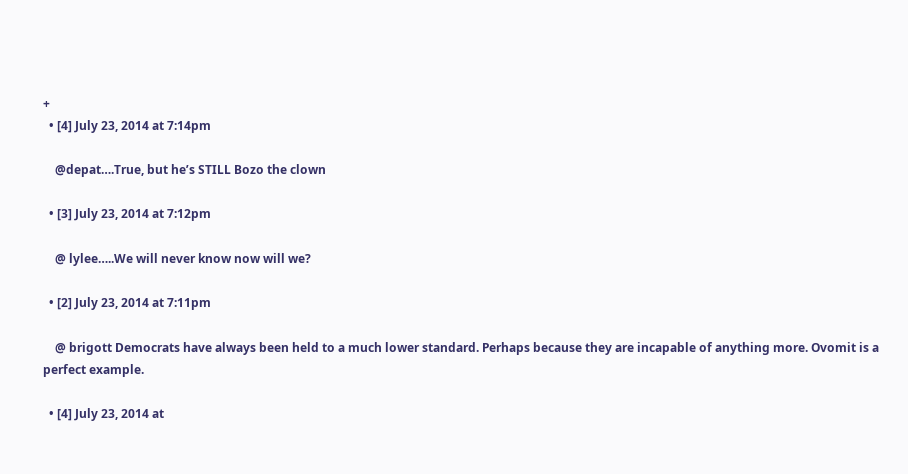+
  • [4] July 23, 2014 at 7:14pm

    @depat….True, but he’s STILL Bozo the clown

  • [3] July 23, 2014 at 7:12pm

    @ lylee…..We will never know now will we?

  • [2] July 23, 2014 at 7:11pm

    @ brigott Democrats have always been held to a much lower standard. Perhaps because they are incapable of anything more. Ovomit is a perfect example.

  • [4] July 23, 2014 at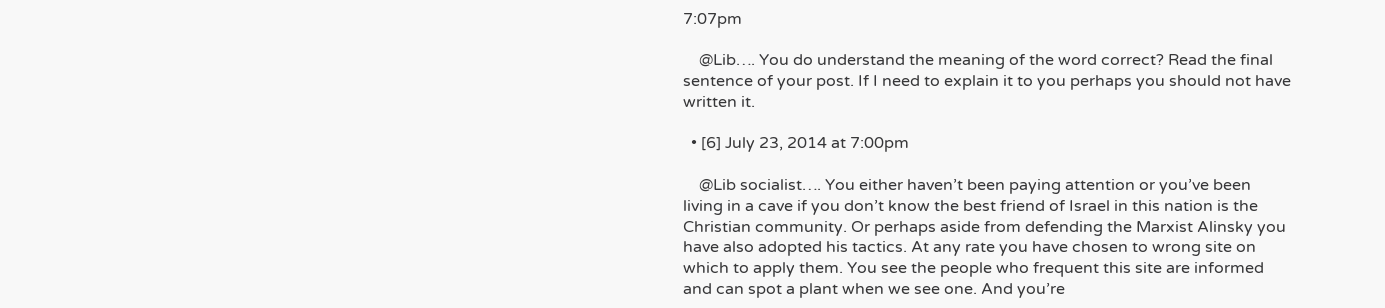7:07pm

    @Lib…. You do understand the meaning of the word correct? Read the final sentence of your post. If I need to explain it to you perhaps you should not have written it.

  • [6] July 23, 2014 at 7:00pm

    @Lib socialist…. You either haven’t been paying attention or you’ve been living in a cave if you don’t know the best friend of Israel in this nation is the Christian community. Or perhaps aside from defending the Marxist Alinsky you have also adopted his tactics. At any rate you have chosen to wrong site on which to apply them. You see the people who frequent this site are informed and can spot a plant when we see one. And you’re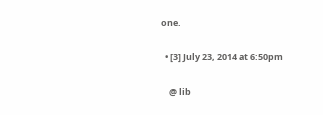one.

  • [3] July 23, 2014 at 6:50pm

    @ lib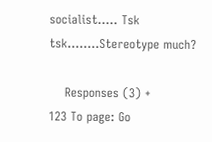socialist….. Tsk tsk……..Stereotype much?

    Responses (3) +
123 To page: Go